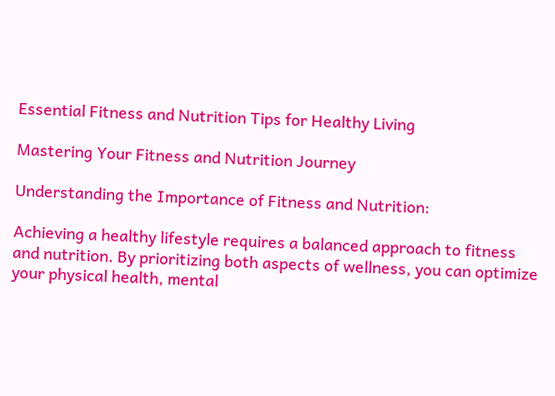Essential Fitness and Nutrition Tips for Healthy Living

Mastering Your Fitness and Nutrition Journey

Understanding the Importance of Fitness and Nutrition:

Achieving a healthy lifestyle requires a balanced approach to fitness and nutrition. By prioritizing both aspects of wellness, you can optimize your physical health, mental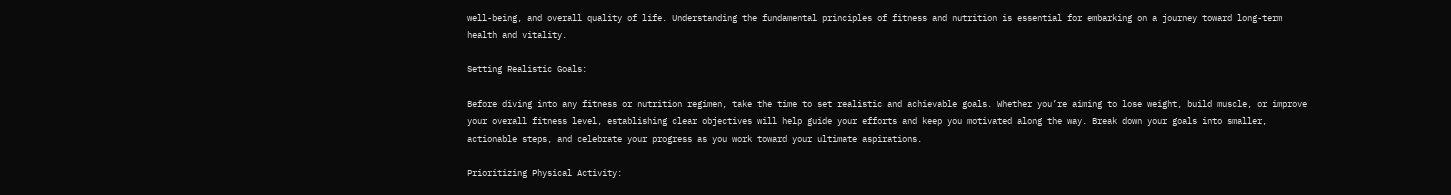well-being, and overall quality of life. Understanding the fundamental principles of fitness and nutrition is essential for embarking on a journey toward long-term health and vitality.

Setting Realistic Goals:

Before diving into any fitness or nutrition regimen, take the time to set realistic and achievable goals. Whether you’re aiming to lose weight, build muscle, or improve your overall fitness level, establishing clear objectives will help guide your efforts and keep you motivated along the way. Break down your goals into smaller, actionable steps, and celebrate your progress as you work toward your ultimate aspirations.

Prioritizing Physical Activity: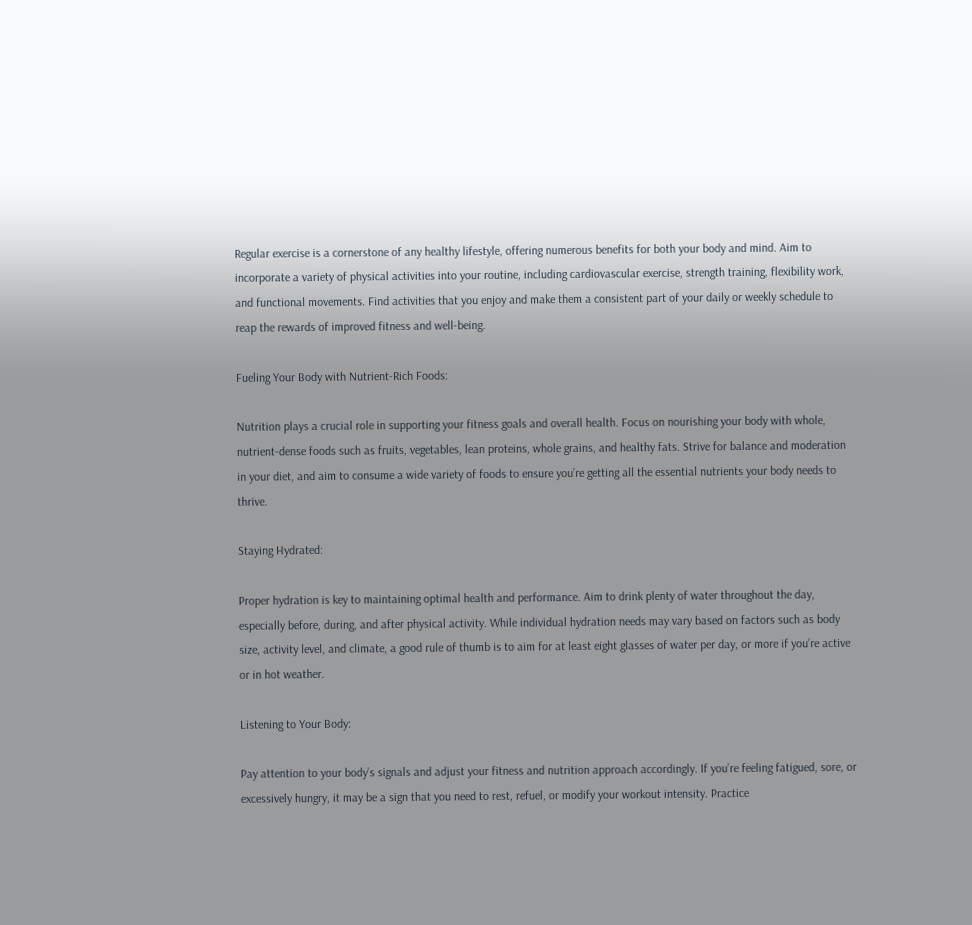Regular exercise is a cornerstone of any healthy lifestyle, offering numerous benefits for both your body and mind. Aim to incorporate a variety of physical activities into your routine, including cardiovascular exercise, strength training, flexibility work, and functional movements. Find activities that you enjoy and make them a consistent part of your daily or weekly schedule to reap the rewards of improved fitness and well-being.

Fueling Your Body with Nutrient-Rich Foods:

Nutrition plays a crucial role in supporting your fitness goals and overall health. Focus on nourishing your body with whole, nutrient-dense foods such as fruits, vegetables, lean proteins, whole grains, and healthy fats. Strive for balance and moderation in your diet, and aim to consume a wide variety of foods to ensure you’re getting all the essential nutrients your body needs to thrive.

Staying Hydrated:

Proper hydration is key to maintaining optimal health and performance. Aim to drink plenty of water throughout the day, especially before, during, and after physical activity. While individual hydration needs may vary based on factors such as body size, activity level, and climate, a good rule of thumb is to aim for at least eight glasses of water per day, or more if you’re active or in hot weather.

Listening to Your Body:

Pay attention to your body’s signals and adjust your fitness and nutrition approach accordingly. If you’re feeling fatigued, sore, or excessively hungry, it may be a sign that you need to rest, refuel, or modify your workout intensity. Practice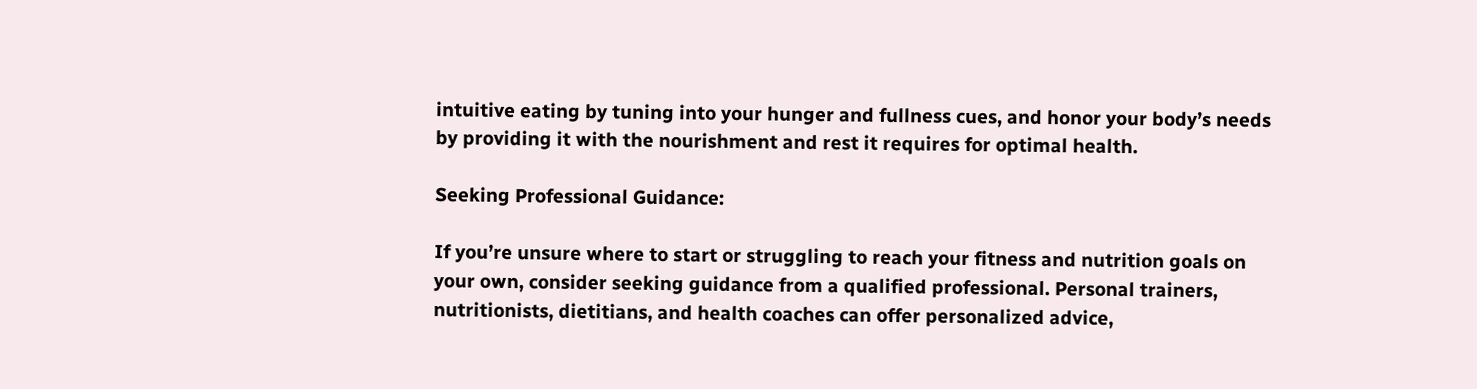intuitive eating by tuning into your hunger and fullness cues, and honor your body’s needs by providing it with the nourishment and rest it requires for optimal health.

Seeking Professional Guidance:

If you’re unsure where to start or struggling to reach your fitness and nutrition goals on your own, consider seeking guidance from a qualified professional. Personal trainers, nutritionists, dietitians, and health coaches can offer personalized advice,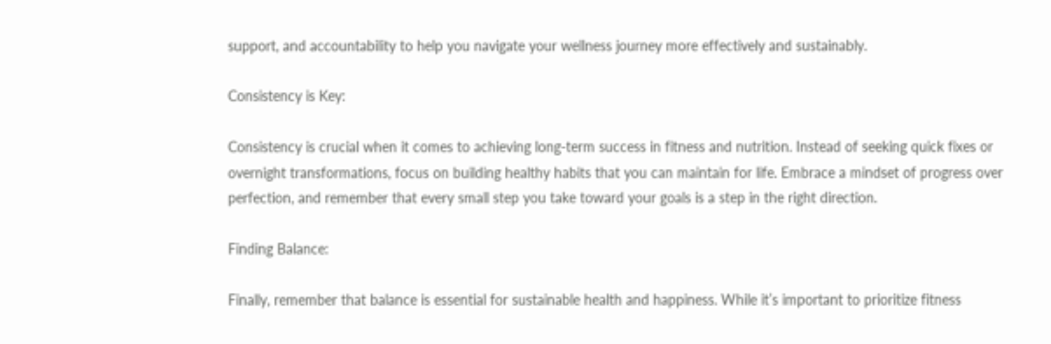support, and accountability to help you navigate your wellness journey more effectively and sustainably.

Consistency is Key:

Consistency is crucial when it comes to achieving long-term success in fitness and nutrition. Instead of seeking quick fixes or overnight transformations, focus on building healthy habits that you can maintain for life. Embrace a mindset of progress over perfection, and remember that every small step you take toward your goals is a step in the right direction.

Finding Balance:

Finally, remember that balance is essential for sustainable health and happiness. While it’s important to prioritize fitness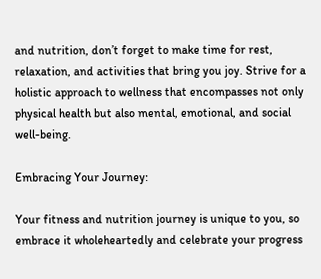and nutrition, don’t forget to make time for rest, relaxation, and activities that bring you joy. Strive for a holistic approach to wellness that encompasses not only physical health but also mental, emotional, and social well-being.

Embracing Your Journey:

Your fitness and nutrition journey is unique to you, so embrace it wholeheartedly and celebrate your progress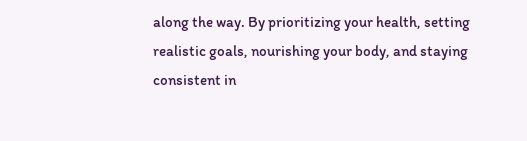along the way. By prioritizing your health, setting realistic goals, nourishing your body, and staying consistent in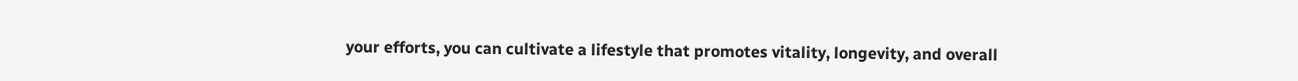your efforts, you can cultivate a lifestyle that promotes vitality, longevity, and overall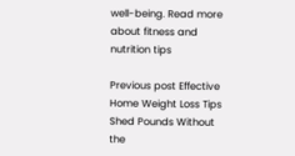well-being. Read more about fitness and nutrition tips

Previous post Effective Home Weight Loss Tips Shed Pounds Without the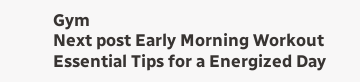Gym
Next post Early Morning Workout Essential Tips for a Energized Day